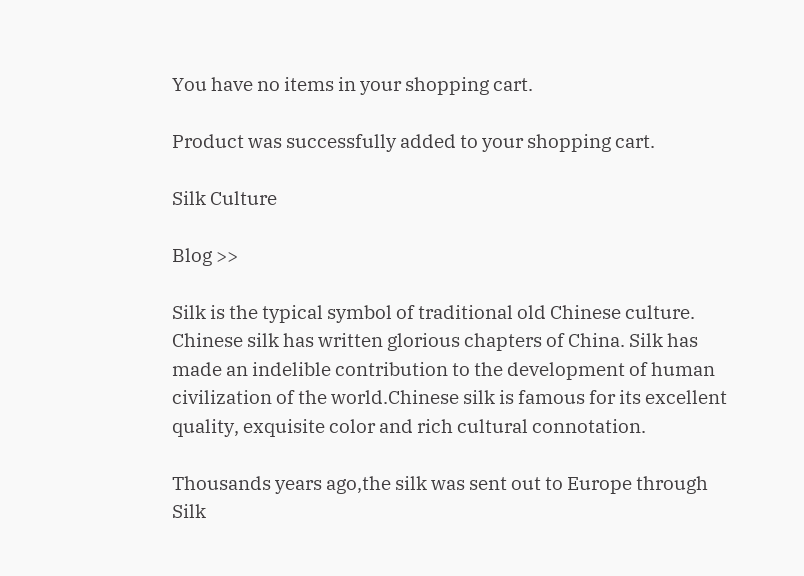You have no items in your shopping cart.

Product was successfully added to your shopping cart.

Silk Culture

Blog >>

Silk is the typical symbol of traditional old Chinese culture. Chinese silk has written glorious chapters of China. Silk has made an indelible contribution to the development of human civilization of the world.Chinese silk is famous for its excellent quality, exquisite color and rich cultural connotation.

Thousands years ago,the silk was sent out to Europe through Silk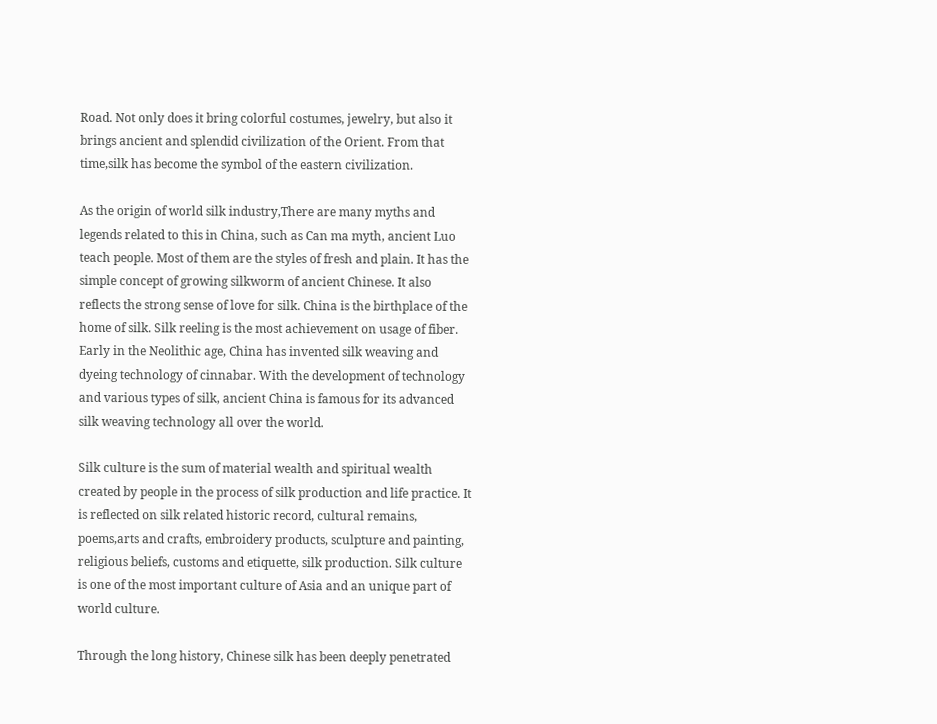Road. Not only does it bring colorful costumes, jewelry, but also it brings ancient and splendid civilization of the Orient. From that time,silk has become the symbol of the eastern civilization.

As the origin of world silk industry,There are many myths and legends related to this in China, such as Can ma myth, ancient Luo teach people. Most of them are the styles of fresh and plain. It has the simple concept of growing silkworm of ancient Chinese. It also reflects the strong sense of love for silk. China is the birthplace of the home of silk. Silk reeling is the most achievement on usage of fiber. Early in the Neolithic age, China has invented silk weaving and dyeing technology of cinnabar. With the development of technology and various types of silk, ancient China is famous for its advanced silk weaving technology all over the world.

Silk culture is the sum of material wealth and spiritual wealth created by people in the process of silk production and life practice. It is reflected on silk related historic record, cultural remains, poems,arts and crafts, embroidery products, sculpture and painting, religious beliefs, customs and etiquette, silk production. Silk culture is one of the most important culture of Asia and an unique part of world culture.

Through the long history, Chinese silk has been deeply penetrated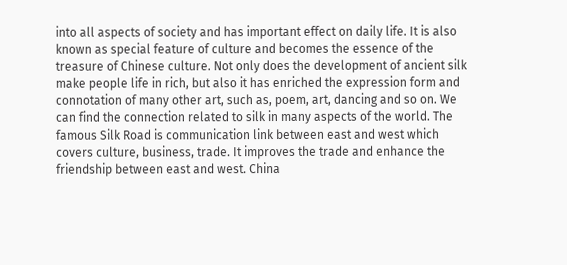into all aspects of society and has important effect on daily life. It is also known as special feature of culture and becomes the essence of the treasure of Chinese culture. Not only does the development of ancient silk make people life in rich, but also it has enriched the expression form and connotation of many other art, such as, poem, art, dancing and so on. We can find the connection related to silk in many aspects of the world. The famous Silk Road is communication link between east and west which covers culture, business, trade. It improves the trade and enhance the friendship between east and west. China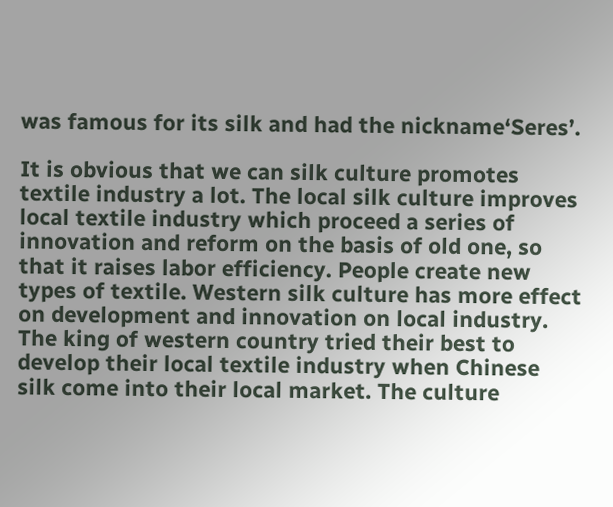was famous for its silk and had the nickname‘Seres’.

It is obvious that we can silk culture promotes textile industry a lot. The local silk culture improves local textile industry which proceed a series of innovation and reform on the basis of old one, so that it raises labor efficiency. People create new types of textile. Western silk culture has more effect on development and innovation on local industry. The king of western country tried their best to develop their local textile industry when Chinese silk come into their local market. The culture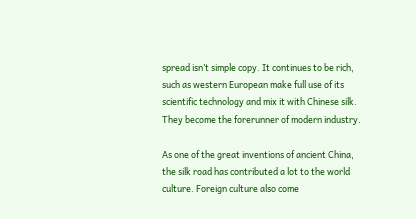spread isn’t simple copy. It continues to be rich, such as western European make full use of its scientific technology and mix it with Chinese silk. They become the forerunner of modern industry.

As one of the great inventions of ancient China, the silk road has contributed a lot to the world culture. Foreign culture also come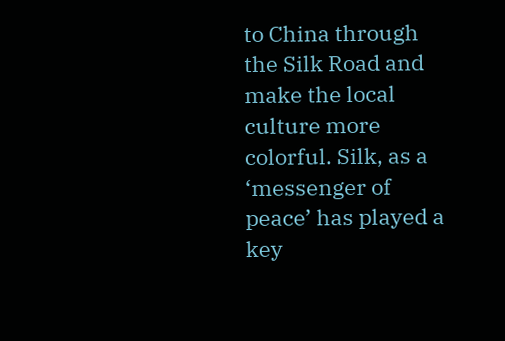to China through the Silk Road and make the local culture more colorful. Silk, as a ‘messenger of peace’ has played a key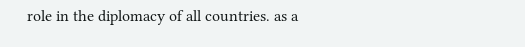role in the diplomacy of all countries. as a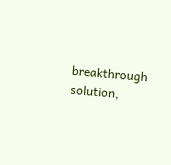breakthrough solution,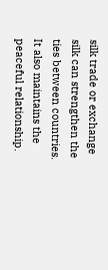silk trade or exchange silk can strengthen the ties between countries. It also maintains the peaceful relationship.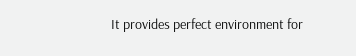It provides perfect environment for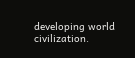developing world civilization.